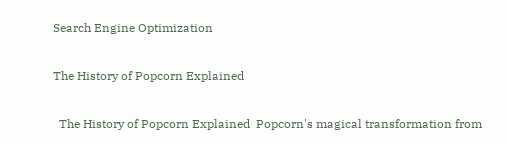Search Engine Optimization

The History of Popcorn Explained

  The History of Popcorn Explained  Popcorn's magical transformation from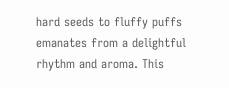hard seeds to fluffy puffs emanates from a delightful rhythm and aroma. This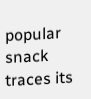popular snack traces its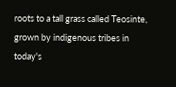roots to a tall grass called Teosinte, grown by indigenous tribes in today's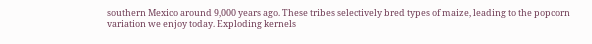southern Mexico around 9,000 years ago. These tribes selectively bred types of maize, leading to the popcorn variation we enjoy today. Exploding kernels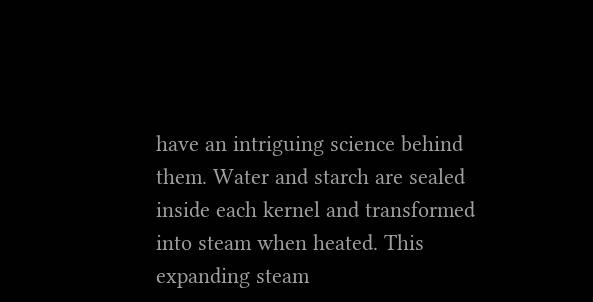have an intriguing science behind them. Water and starch are sealed inside each kernel and transformed into steam when heated. This expanding steam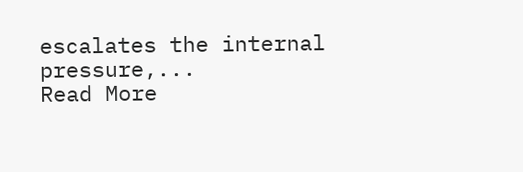escalates the internal pressure,...
Read More